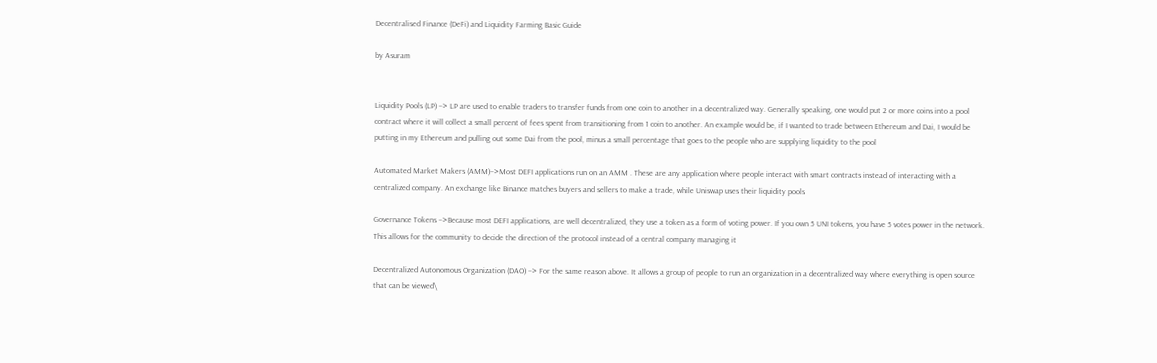Decentralised Finance (DeFi) and Liquidity Farming Basic Guide

by Asuram


Liquidity Pools (LP) –> LP are used to enable traders to transfer funds from one coin to another in a decentralized way. Generally speaking, one would put 2 or more coins into a pool contract where it will collect a small percent of fees spent from transitioning from 1 coin to another. An example would be, if I wanted to trade between Ethereum and Dai, I would be putting in my Ethereum and pulling out some Dai from the pool, minus a small percentage that goes to the people who are supplying liquidity to the pool

Automated Market Makers (AMM)–>Most DEFI applications run on an AMM . These are any application where people interact with smart contracts instead of interacting with a centralized company. An exchange like Binance matches buyers and sellers to make a trade, while Uniswap uses their liquidity pools

Governance Tokens –>Because most DEFI applications, are well decentralized, they use a token as a form of voting power. If you own 5 UNI tokens, you have 5 votes power in the network. This allows for the community to decide the direction of the protocol instead of a central company managing it

Decentralized Autonomous Organization (DAO) –> For the same reason above. It allows a group of people to run an organization in a decentralized way where everything is open source that can be viewed\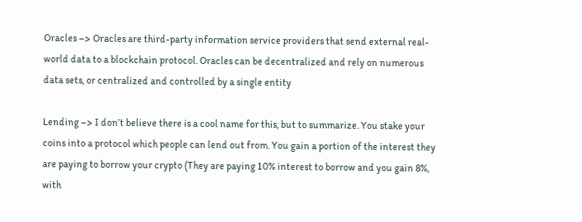Oracles –> Oracles are third-party information service providers that send external real-world data to a blockchain protocol. Oracles can be decentralized and rely on numerous data sets, or centralized and controlled by a single entity

Lending –> I don’t believe there is a cool name for this, but to summarize. You stake your coins into a protocol which people can lend out from. You gain a portion of the interest they are paying to borrow your crypto (They are paying 10% interest to borrow and you gain 8%, with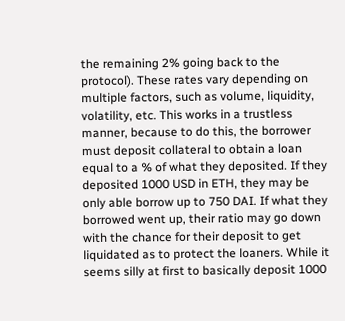the remaining 2% going back to the protocol). These rates vary depending on multiple factors, such as volume, liquidity, volatility, etc. This works in a trustless manner, because to do this, the borrower must deposit collateral to obtain a loan equal to a % of what they deposited. If they deposited 1000 USD in ETH, they may be only able borrow up to 750 DAI. If what they borrowed went up, their ratio may go down with the chance for their deposit to get liquidated as to protect the loaners. While it seems silly at first to basically deposit 1000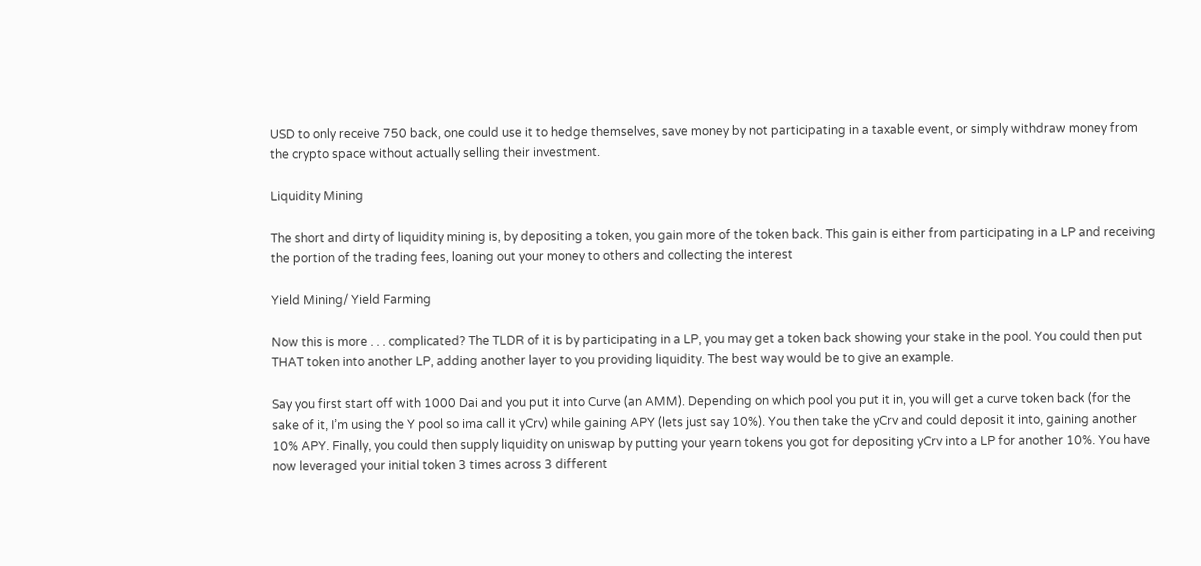USD to only receive 750 back, one could use it to hedge themselves, save money by not participating in a taxable event, or simply withdraw money from the crypto space without actually selling their investment.

Liquidity Mining

The short and dirty of liquidity mining is, by depositing a token, you gain more of the token back. This gain is either from participating in a LP and receiving the portion of the trading fees, loaning out your money to others and collecting the interest

Yield Mining/ Yield Farming

Now this is more . . . complicated? The TLDR of it is by participating in a LP, you may get a token back showing your stake in the pool. You could then put THAT token into another LP, adding another layer to you providing liquidity. The best way would be to give an example.

Say you first start off with 1000 Dai and you put it into Curve (an AMM). Depending on which pool you put it in, you will get a curve token back (for the sake of it, I’m using the Y pool so ima call it yCrv) while gaining APY (lets just say 10%). You then take the yCrv and could deposit it into, gaining another 10% APY. Finally, you could then supply liquidity on uniswap by putting your yearn tokens you got for depositing yCrv into a LP for another 10%. You have now leveraged your initial token 3 times across 3 different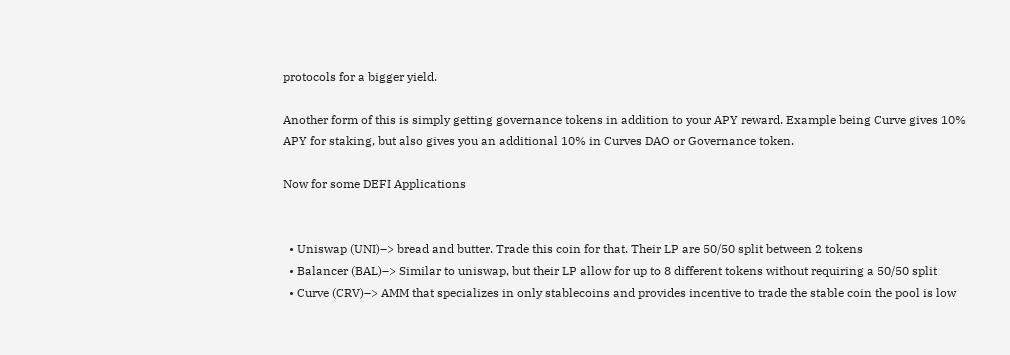protocols for a bigger yield.

Another form of this is simply getting governance tokens in addition to your APY reward. Example being Curve gives 10% APY for staking, but also gives you an additional 10% in Curves DAO or Governance token.

Now for some DEFI Applications


  • Uniswap (UNI)–> bread and butter. Trade this coin for that. Their LP are 50/50 split between 2 tokens
  • Balancer (BAL)–> Similar to uniswap, but their LP allow for up to 8 different tokens without requiring a 50/50 split
  • Curve (CRV)–> AMM that specializes in only stablecoins and provides incentive to trade the stable coin the pool is low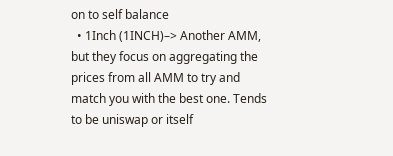on to self balance
  • 1Inch (1INCH)–> Another AMM, but they focus on aggregating the prices from all AMM to try and match you with the best one. Tends to be uniswap or itself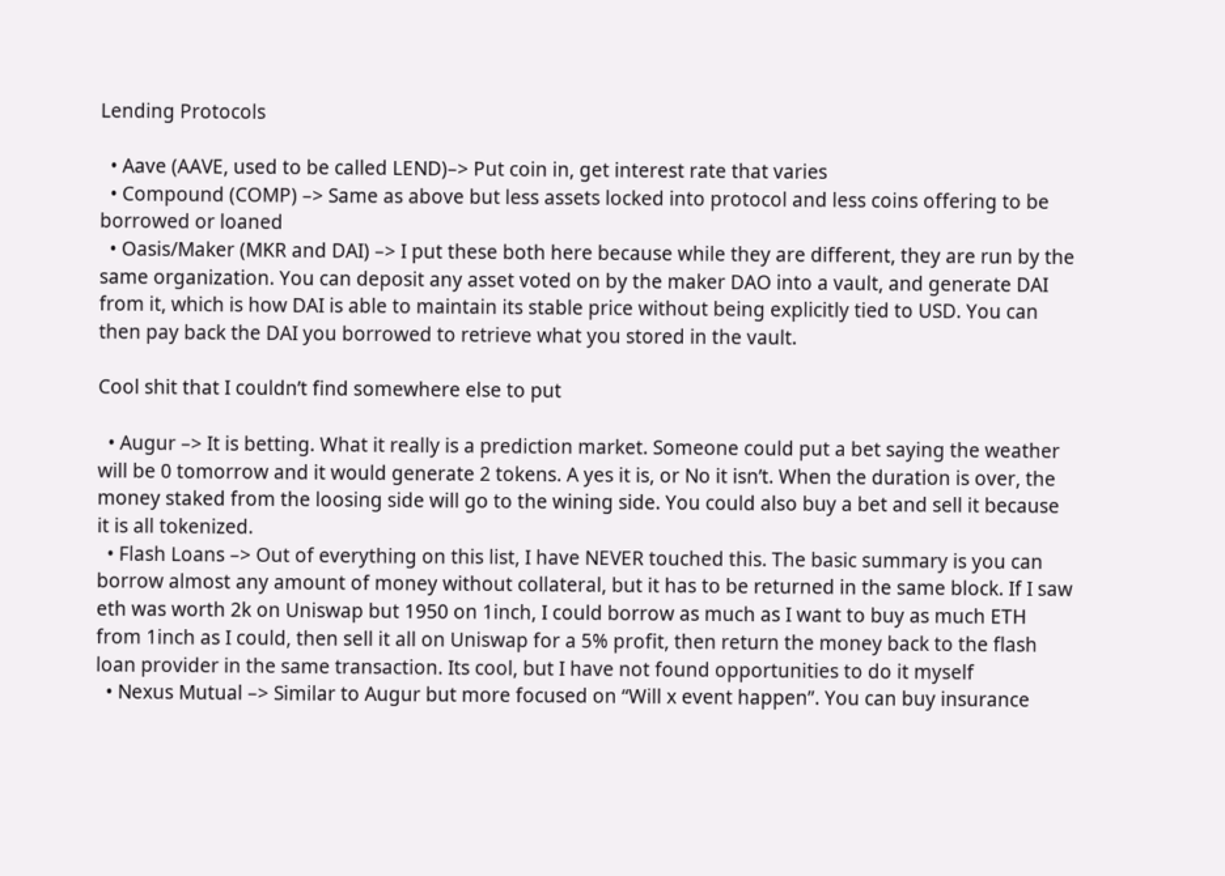Lending Protocols

  • Aave (AAVE, used to be called LEND)–> Put coin in, get interest rate that varies
  • Compound (COMP) –> Same as above but less assets locked into protocol and less coins offering to be borrowed or loaned
  • Oasis/Maker (MKR and DAI) –> I put these both here because while they are different, they are run by the same organization. You can deposit any asset voted on by the maker DAO into a vault, and generate DAI from it, which is how DAI is able to maintain its stable price without being explicitly tied to USD. You can then pay back the DAI you borrowed to retrieve what you stored in the vault.

Cool shit that I couldn’t find somewhere else to put

  • Augur –> It is betting. What it really is a prediction market. Someone could put a bet saying the weather will be 0 tomorrow and it would generate 2 tokens. A yes it is, or No it isn’t. When the duration is over, the money staked from the loosing side will go to the wining side. You could also buy a bet and sell it because it is all tokenized.
  • Flash Loans –> Out of everything on this list, I have NEVER touched this. The basic summary is you can borrow almost any amount of money without collateral, but it has to be returned in the same block. If I saw eth was worth 2k on Uniswap but 1950 on 1inch, I could borrow as much as I want to buy as much ETH from 1inch as I could, then sell it all on Uniswap for a 5% profit, then return the money back to the flash loan provider in the same transaction. Its cool, but I have not found opportunities to do it myself
  • Nexus Mutual –> Similar to Augur but more focused on “Will x event happen”. You can buy insurance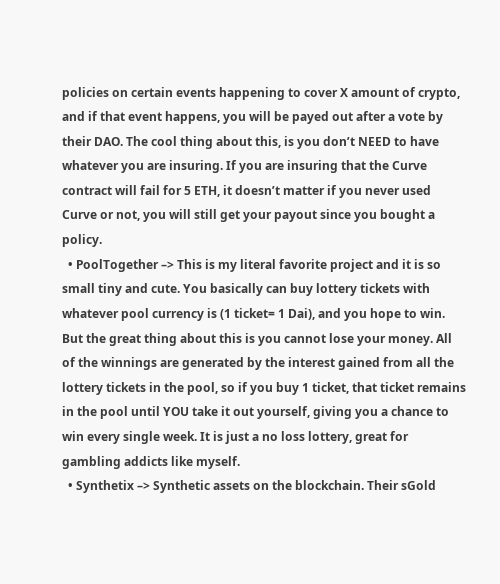policies on certain events happening to cover X amount of crypto, and if that event happens, you will be payed out after a vote by their DAO. The cool thing about this, is you don’t NEED to have whatever you are insuring. If you are insuring that the Curve contract will fail for 5 ETH, it doesn’t matter if you never used Curve or not, you will still get your payout since you bought a policy.
  • PoolTogether –> This is my literal favorite project and it is so small tiny and cute. You basically can buy lottery tickets with whatever pool currency is (1 ticket= 1 Dai), and you hope to win. But the great thing about this is you cannot lose your money. All of the winnings are generated by the interest gained from all the lottery tickets in the pool, so if you buy 1 ticket, that ticket remains in the pool until YOU take it out yourself, giving you a chance to win every single week. It is just a no loss lottery, great for gambling addicts like myself.
  • Synthetix –> Synthetic assets on the blockchain. Their sGold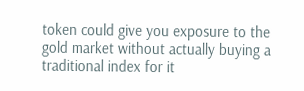token could give you exposure to the gold market without actually buying a traditional index for it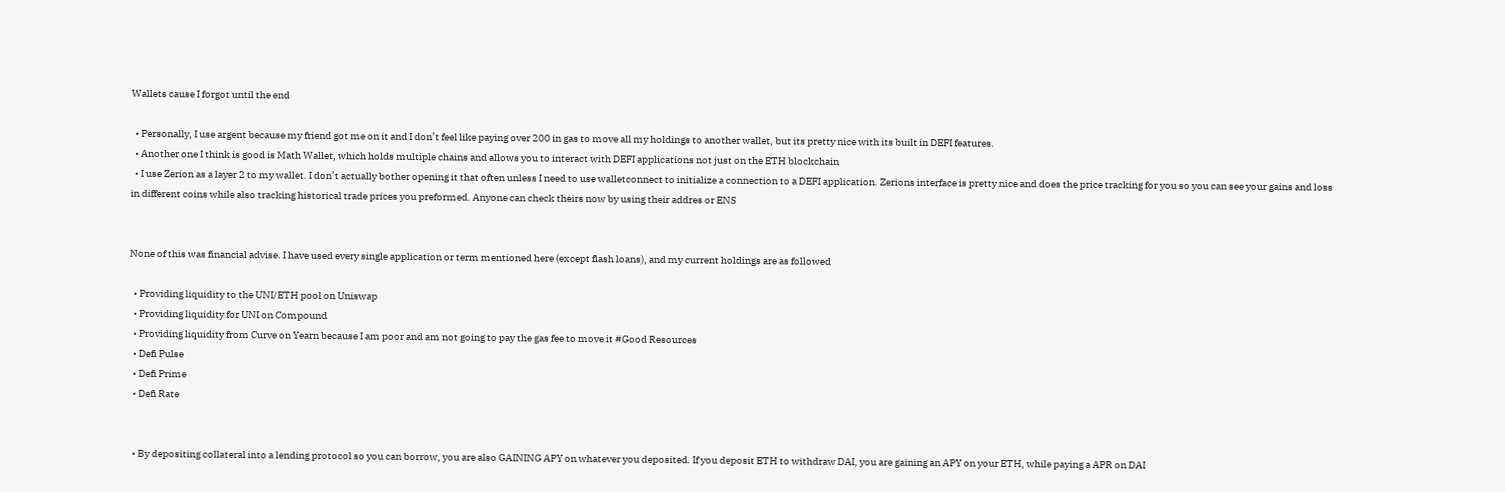Wallets cause I forgot until the end

  • Personally, I use argent because my friend got me on it and I don’t feel like paying over 200 in gas to move all my holdings to another wallet, but its pretty nice with its built in DEFI features.
  • Another one I think is good is Math Wallet, which holds multiple chains and allows you to interact with DEFI applications not just on the ETH blockchain
  • I use Zerion as a layer 2 to my wallet. I don’t actually bother opening it that often unless I need to use walletconnect to initialize a connection to a DEFI application. Zerions interface is pretty nice and does the price tracking for you so you can see your gains and loss in different coins while also tracking historical trade prices you preformed. Anyone can check theirs now by using their addres or ENS


None of this was financial advise. I have used every single application or term mentioned here (except flash loans), and my current holdings are as followed

  • Providing liquidity to the UNI/ETH pool on Uniswap
  • Providing liquidity for UNI on Compound
  • Providing liquidity from Curve on Yearn because I am poor and am not going to pay the gas fee to move it #Good Resources
  • Defi Pulse
  • Defi Prime
  • Defi Rate


  • By depositing collateral into a lending protocol so you can borrow, you are also GAINING APY on whatever you deposited. If you deposit ETH to withdraw DAI, you are gaining an APY on your ETH, while paying a APR on DAI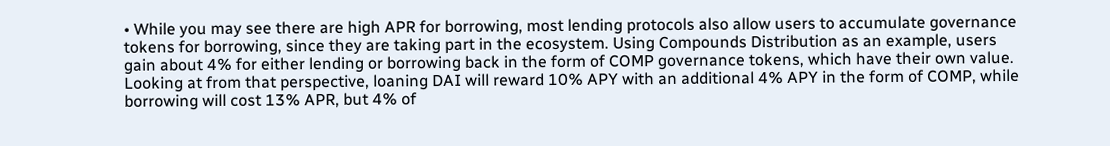• While you may see there are high APR for borrowing, most lending protocols also allow users to accumulate governance tokens for borrowing, since they are taking part in the ecosystem. Using Compounds Distribution as an example, users gain about 4% for either lending or borrowing back in the form of COMP governance tokens, which have their own value. Looking at from that perspective, loaning DAI will reward 10% APY with an additional 4% APY in the form of COMP, while borrowing will cost 13% APR, but 4% of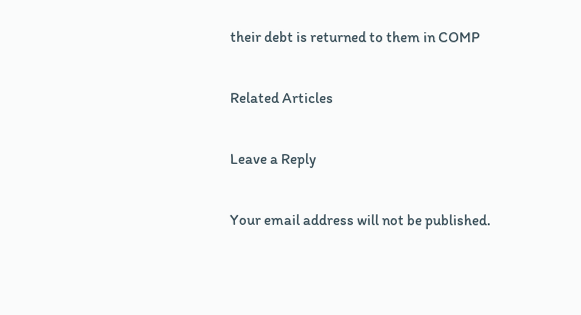their debt is returned to them in COMP

Related Articles

Leave a Reply

Your email address will not be published.